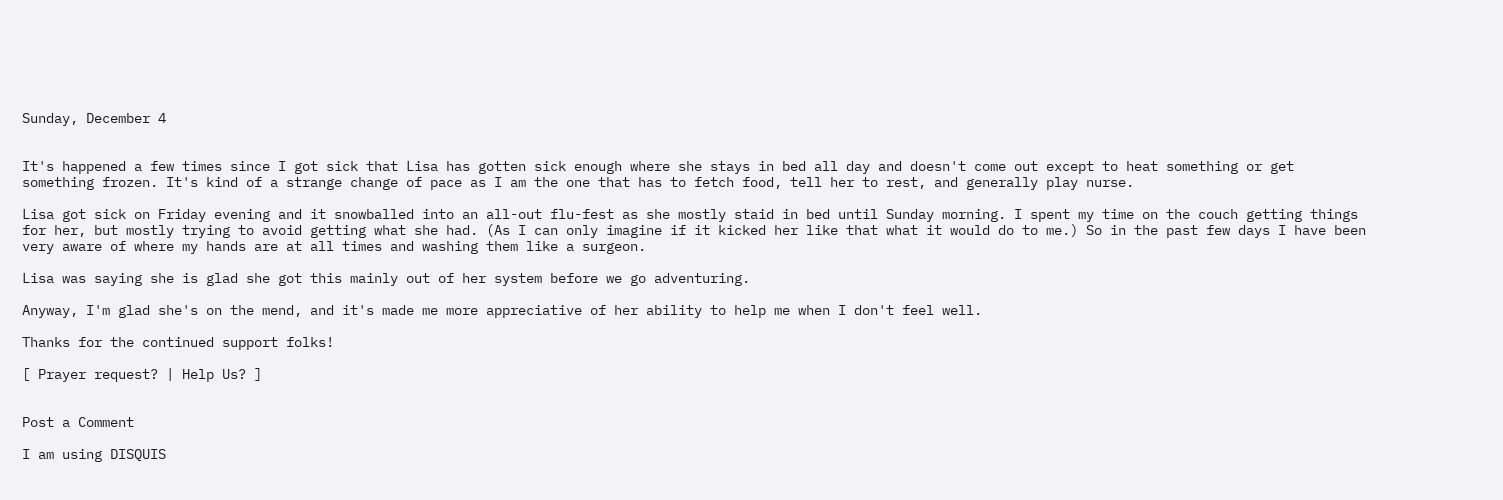Sunday, December 4


It's happened a few times since I got sick that Lisa has gotten sick enough where she stays in bed all day and doesn't come out except to heat something or get something frozen. It's kind of a strange change of pace as I am the one that has to fetch food, tell her to rest, and generally play nurse.

Lisa got sick on Friday evening and it snowballed into an all-out flu-fest as she mostly staid in bed until Sunday morning. I spent my time on the couch getting things for her, but mostly trying to avoid getting what she had. (As I can only imagine if it kicked her like that what it would do to me.) So in the past few days I have been very aware of where my hands are at all times and washing them like a surgeon.

Lisa was saying she is glad she got this mainly out of her system before we go adventuring.

Anyway, I'm glad she's on the mend, and it's made me more appreciative of her ability to help me when I don't feel well.

Thanks for the continued support folks!

[ Prayer request? | Help Us? ]


Post a Comment

I am using DISQUIS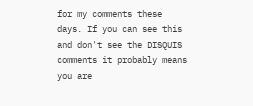for my comments these days. If you can see this and don't see the DISQUIS comments it probably means you are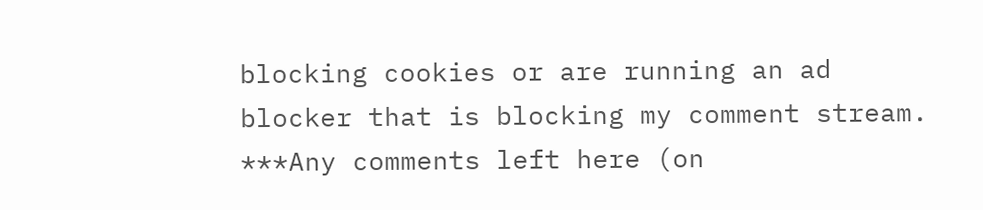blocking cookies or are running an ad blocker that is blocking my comment stream. ***Any comments left here (on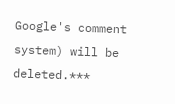Google's comment system) will be deleted.***